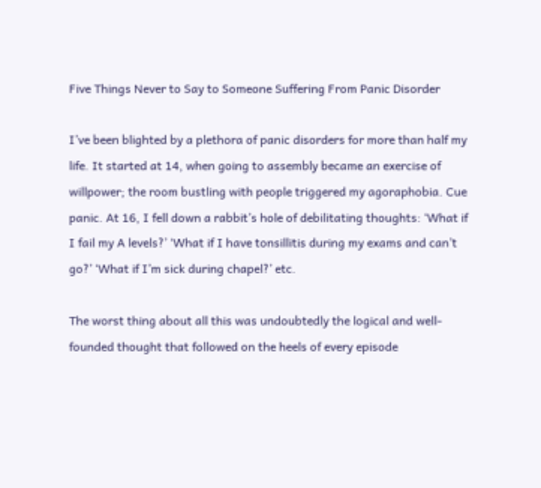Five Things Never to Say to Someone Suffering From Panic Disorder

I’ve been blighted by a plethora of panic disorders for more than half my life. It started at 14, when going to assembly became an exercise of willpower; the room bustling with people triggered my agoraphobia. Cue panic. At 16, I fell down a rabbit’s hole of debilitating thoughts: ‘What if I fail my A levels?’ ‘What if I have tonsillitis during my exams and can’t go?’ ‘What if I’m sick during chapel?’ etc.

The worst thing about all this was undoubtedly the logical and well-founded thought that followed on the heels of every episode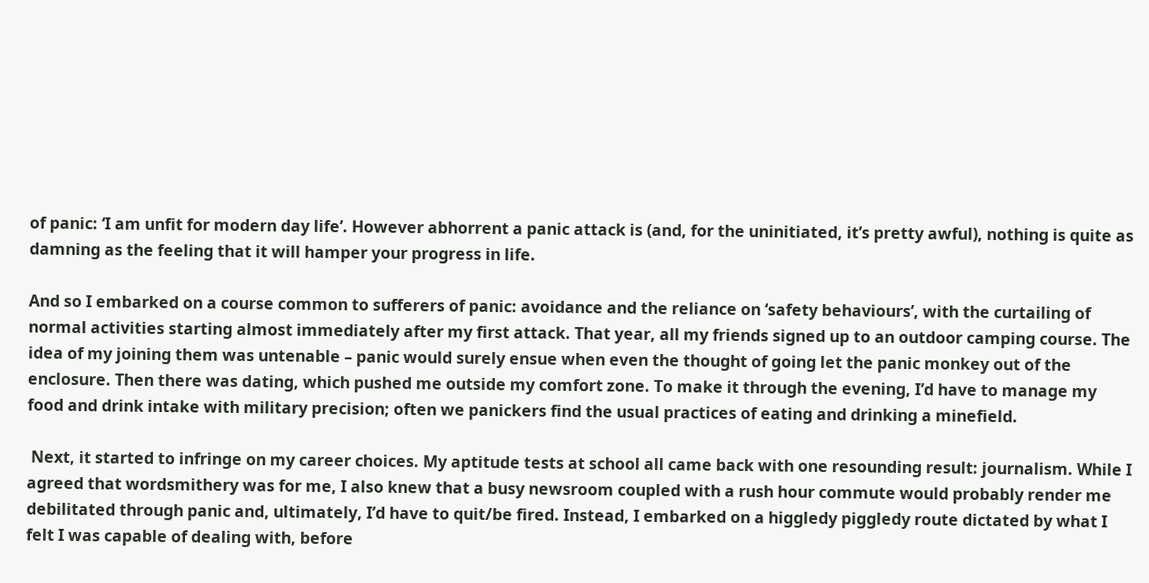of panic: ‘I am unfit for modern day life’. However abhorrent a panic attack is (and, for the uninitiated, it’s pretty awful), nothing is quite as damning as the feeling that it will hamper your progress in life.

And so I embarked on a course common to sufferers of panic: avoidance and the reliance on ‘safety behaviours’, with the curtailing of normal activities starting almost immediately after my first attack. That year, all my friends signed up to an outdoor camping course. The idea of my joining them was untenable – panic would surely ensue when even the thought of going let the panic monkey out of the enclosure. Then there was dating, which pushed me outside my comfort zone. To make it through the evening, I’d have to manage my food and drink intake with military precision; often we panickers find the usual practices of eating and drinking a minefield.

 Next, it started to infringe on my career choices. My aptitude tests at school all came back with one resounding result: journalism. While I agreed that wordsmithery was for me, I also knew that a busy newsroom coupled with a rush hour commute would probably render me debilitated through panic and, ultimately, I’d have to quit/be fired. Instead, I embarked on a higgledy piggledy route dictated by what I felt I was capable of dealing with, before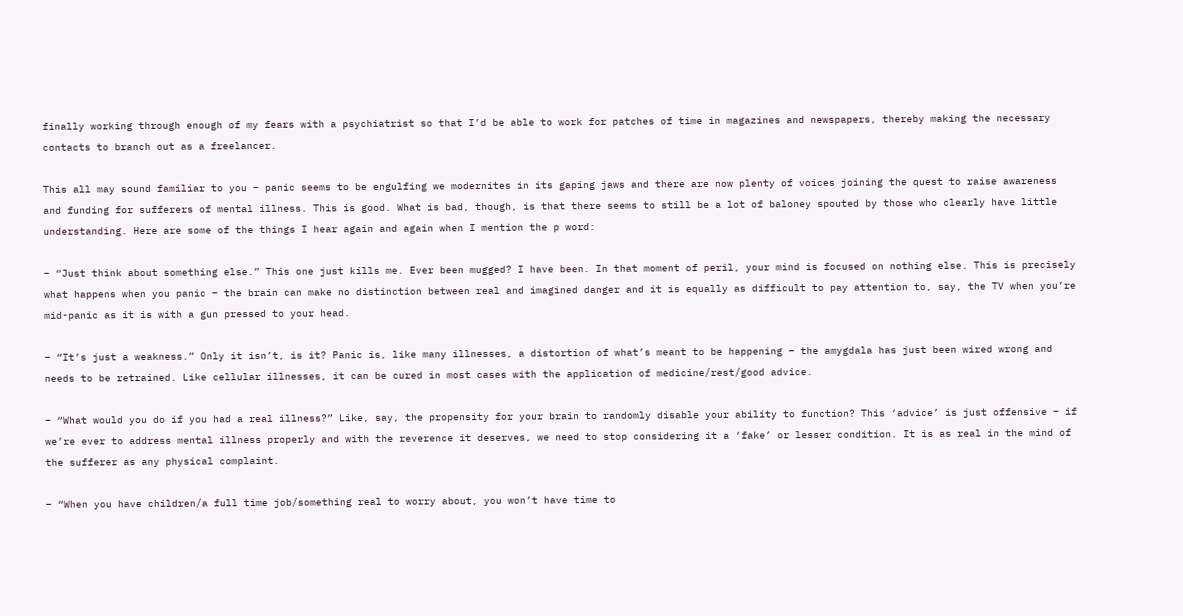finally working through enough of my fears with a psychiatrist so that I’d be able to work for patches of time in magazines and newspapers, thereby making the necessary contacts to branch out as a freelancer.

This all may sound familiar to you – panic seems to be engulfing we modernites in its gaping jaws and there are now plenty of voices joining the quest to raise awareness and funding for sufferers of mental illness. This is good. What is bad, though, is that there seems to still be a lot of baloney spouted by those who clearly have little understanding. Here are some of the things I hear again and again when I mention the p word:

– “Just think about something else.” This one just kills me. Ever been mugged? I have been. In that moment of peril, your mind is focused on nothing else. This is precisely what happens when you panic – the brain can make no distinction between real and imagined danger and it is equally as difficult to pay attention to, say, the TV when you’re mid-panic as it is with a gun pressed to your head.

– “It’s just a weakness.” Only it isn’t, is it? Panic is, like many illnesses, a distortion of what’s meant to be happening – the amygdala has just been wired wrong and needs to be retrained. Like cellular illnesses, it can be cured in most cases with the application of medicine/rest/good advice.

– “What would you do if you had a real illness?” Like, say, the propensity for your brain to randomly disable your ability to function? This ‘advice’ is just offensive – if we’re ever to address mental illness properly and with the reverence it deserves, we need to stop considering it a ‘fake’ or lesser condition. It is as real in the mind of the sufferer as any physical complaint.

– “When you have children/a full time job/something real to worry about, you won’t have time to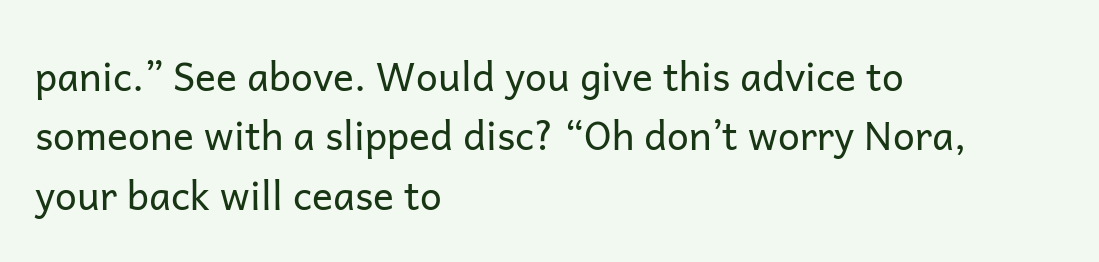panic.” See above. Would you give this advice to someone with a slipped disc? “Oh don’t worry Nora, your back will cease to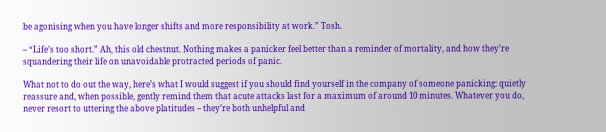be agonising when you have longer shifts and more responsibility at work.” Tosh.

– “Life’s too short.” Ah, this old chestnut. Nothing makes a panicker feel better than a reminder of mortality, and how they’re squandering their life on unavoidable protracted periods of panic.

What not to do out the way, here’s what I would suggest if you should find yourself in the company of someone panicking: quietly reassure and, when possible, gently remind them that acute attacks last for a maximum of around 10 minutes. Whatever you do, never resort to uttering the above platitudes – they’re both unhelpful and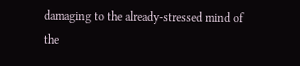damaging to the already-stressed mind of the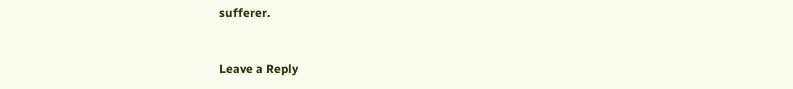sufferer.


Leave a Reply